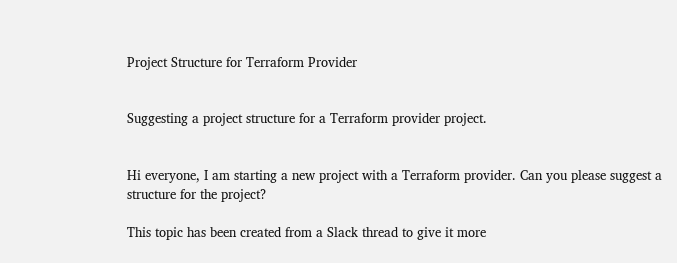Project Structure for Terraform Provider


Suggesting a project structure for a Terraform provider project.


Hi everyone, I am starting a new project with a Terraform provider. Can you please suggest a structure for the project?

This topic has been created from a Slack thread to give it more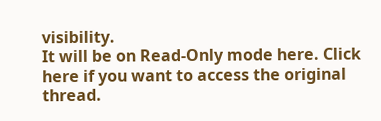visibility.
It will be on Read-Only mode here. Click here if you want to access the original thread.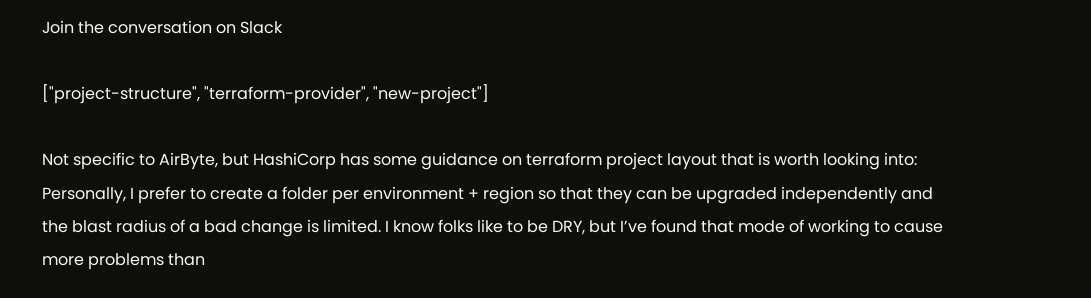Join the conversation on Slack

["project-structure", "terraform-provider", "new-project"]

Not specific to AirByte, but HashiCorp has some guidance on terraform project layout that is worth looking into:
Personally, I prefer to create a folder per environment + region so that they can be upgraded independently and the blast radius of a bad change is limited. I know folks like to be DRY, but I’ve found that mode of working to cause more problems than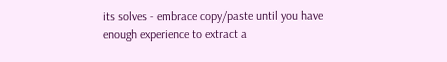its solves - embrace copy/paste until you have enough experience to extract a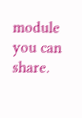module you can share.